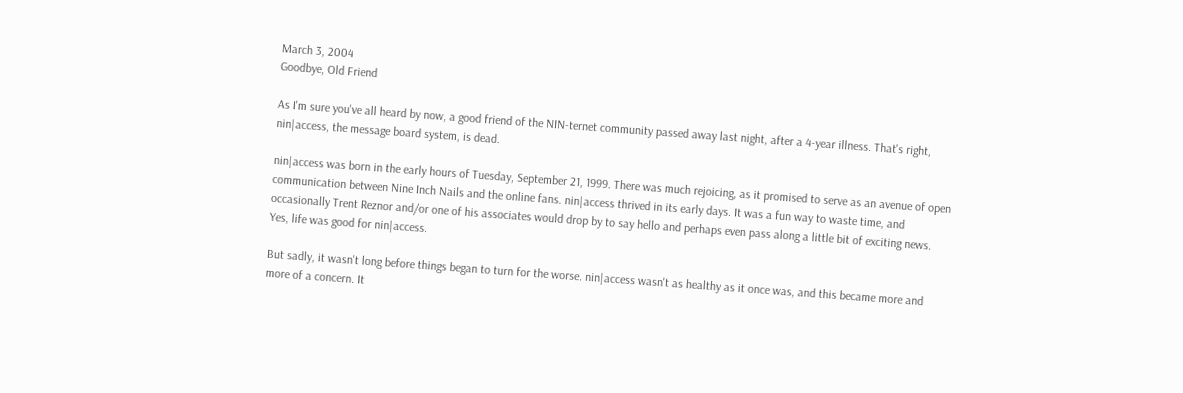March 3, 2004
Goodbye, Old Friend

As I'm sure you've all heard by now, a good friend of the NIN-ternet community passed away last night, after a 4-year illness. That's right, nin|access, the message board system, is dead.

nin|access was born in the early hours of Tuesday, September 21, 1999. There was much rejoicing, as it promised to serve as an avenue of open communication between Nine Inch Nails and the online fans. nin|access thrived in its early days. It was a fun way to waste time, and occasionally Trent Reznor and/or one of his associates would drop by to say hello and perhaps even pass along a little bit of exciting news. Yes, life was good for nin|access.

But sadly, it wasn't long before things began to turn for the worse. nin|access wasn't as healthy as it once was, and this became more and more of a concern. It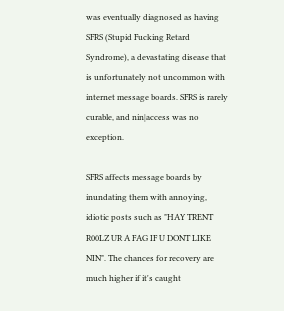was eventually diagnosed as having SFRS (Stupid Fucking Retard Syndrome), a devastating disease that is unfortunately not uncommon with internet message boards. SFRS is rarely curable, and nin|access was no exception.

SFRS affects message boards by inundating them with annoying, idiotic posts such as "HAY TRENT R00LZ UR A FAG IF U DONT LIKE NIN". The chances for recovery are much higher if it's caught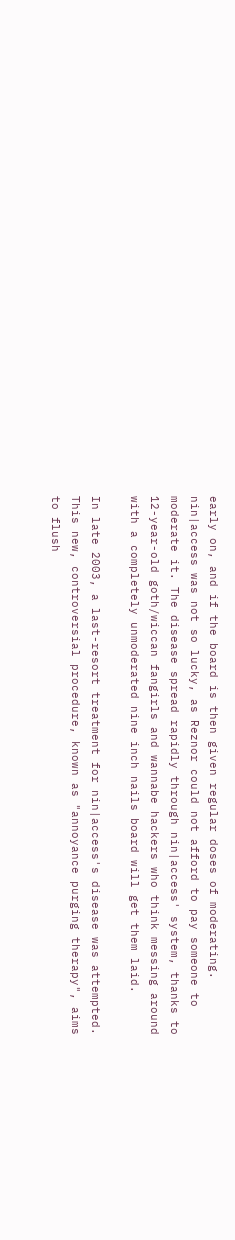early on, and if the board is then given regular doses of moderating. nin|access was not so lucky, as Reznor could not afford to pay someone to moderate it. The disease spread rapidly through nin|access' system, thanks to 12-year-old goth/wiccan fangirls and wannabe hackers who think messing around with a completely unmoderated nine inch nails board will get them laid.

In late 2003, a last-resort treatment for nin|access's disease was attempted. This new, controversial procedure, known as "annoyance purging therapy", aims to flush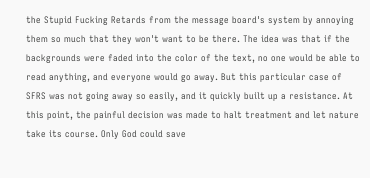the Stupid Fucking Retards from the message board's system by annoying them so much that they won't want to be there. The idea was that if the backgrounds were faded into the color of the text, no one would be able to read anything, and everyone would go away. But this particular case of SFRS was not going away so easily, and it quickly built up a resistance. At this point, the painful decision was made to halt treatment and let nature take its course. Only God could save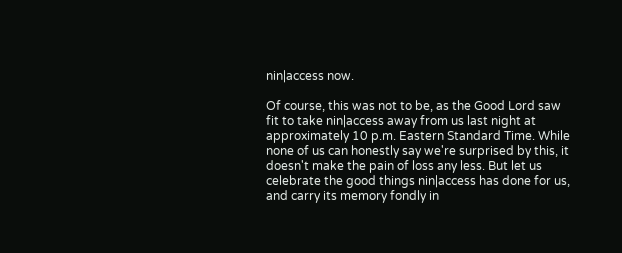nin|access now.

Of course, this was not to be, as the Good Lord saw fit to take nin|access away from us last night at approximately 10 p.m. Eastern Standard Time. While none of us can honestly say we're surprised by this, it doesn't make the pain of loss any less. But let us celebrate the good things nin|access has done for us, and carry its memory fondly in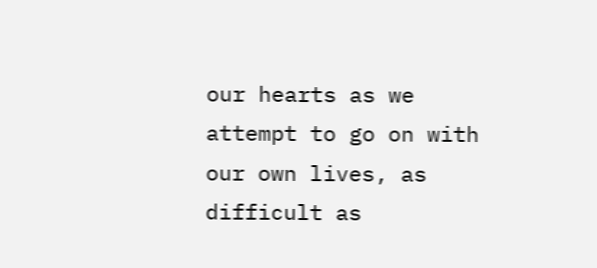our hearts as we attempt to go on with our own lives, as difficult as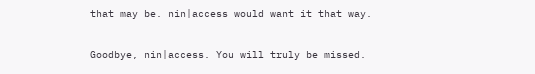that may be. nin|access would want it that way.

Goodbye, nin|access. You will truly be missed.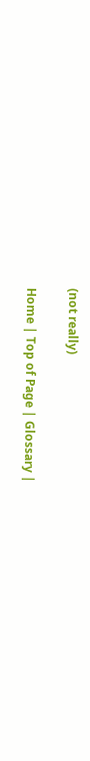(not really)

Home | Top of Page | Glossary |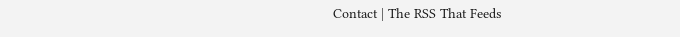Contact | The RSS That Feeds